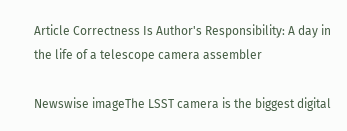Article Correctness Is Author's Responsibility: A day in the life of a telescope camera assembler

Newswise imageThe LSST camera is the biggest digital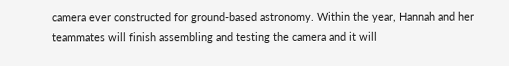camera ever constructed for ground-based astronomy. Within the year, Hannah and her teammates will finish assembling and testing the camera and it will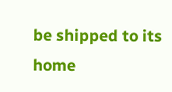be shipped to its home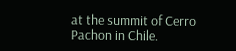at the summit of Cerro Pachon in Chile.